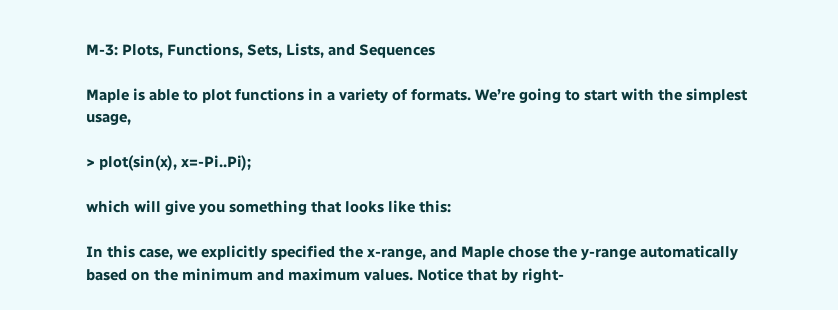M-3: Plots, Functions, Sets, Lists, and Sequences

Maple is able to plot functions in a variety of formats. We’re going to start with the simplest usage,

> plot(sin(x), x=-Pi..Pi);

which will give you something that looks like this:

In this case, we explicitly specified the x-range, and Maple chose the y-range automatically based on the minimum and maximum values. Notice that by right-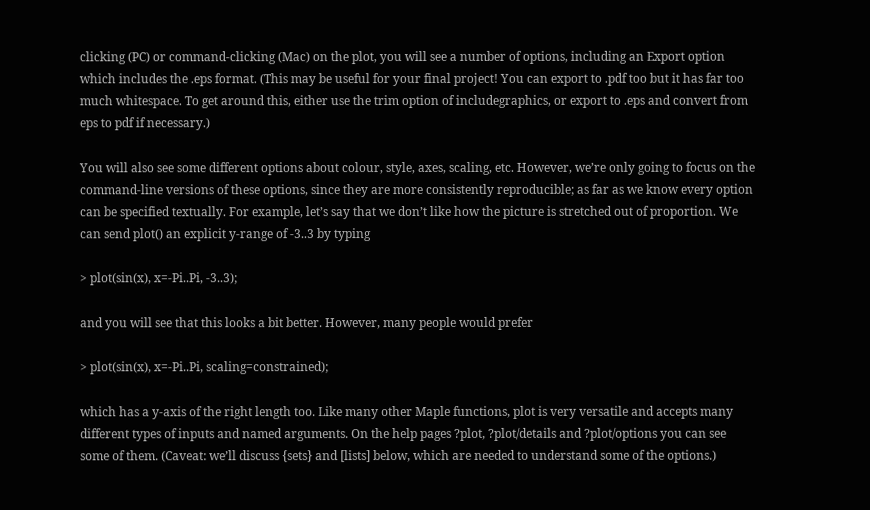clicking (PC) or command-clicking (Mac) on the plot, you will see a number of options, including an Export option which includes the .eps format. (This may be useful for your final project! You can export to .pdf too but it has far too much whitespace. To get around this, either use the trim option of includegraphics, or export to .eps and convert from eps to pdf if necessary.)

You will also see some different options about colour, style, axes, scaling, etc. However, we’re only going to focus on the command-line versions of these options, since they are more consistently reproducible; as far as we know every option can be specified textually. For example, let’s say that we don’t like how the picture is stretched out of proportion. We can send plot() an explicit y-range of -3..3 by typing

> plot(sin(x), x=-Pi..Pi, -3..3);

and you will see that this looks a bit better. However, many people would prefer

> plot(sin(x), x=-Pi..Pi, scaling=constrained);

which has a y-axis of the right length too. Like many other Maple functions, plot is very versatile and accepts many different types of inputs and named arguments. On the help pages ?plot, ?plot/details and ?plot/options you can see some of them. (Caveat: we’ll discuss {sets} and [lists] below, which are needed to understand some of the options.)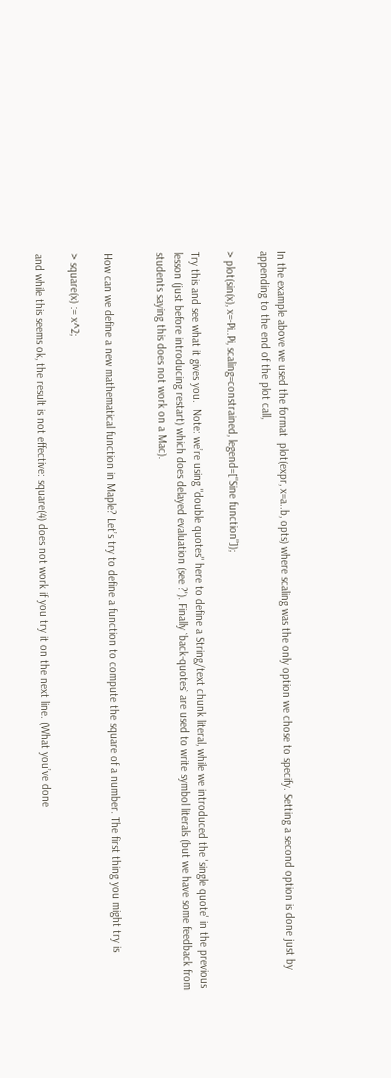In the example above we used the format  plot(expr, x=a..b, opts) where scaling was the only option we chose to specify. Setting a second option is done just by appending to the end of the plot call,

> plot(sin(x), x=-Pi..Pi, scaling=constrained, legend=["Sine function"]);

Try this and see what it gives you.  Note: we’re using "double quotes" here to define a String/text chunk literal, while we introduced the 'single quote' in the previous lesson (just before introducing restart) which does delayed evaluation (see ?'). Finally `back-quotes` are used to write symbol literals (but we have some feedback from students saying this does not work on a Mac).


How can we define a new mathematical function in Maple? Let’s try to define a function to compute the square of a number. The first thing you might try is

> square(x) := x^2;

and while this seems ok, the result is not effective: square(4) does not work if you try it on the next line. (What you’ve done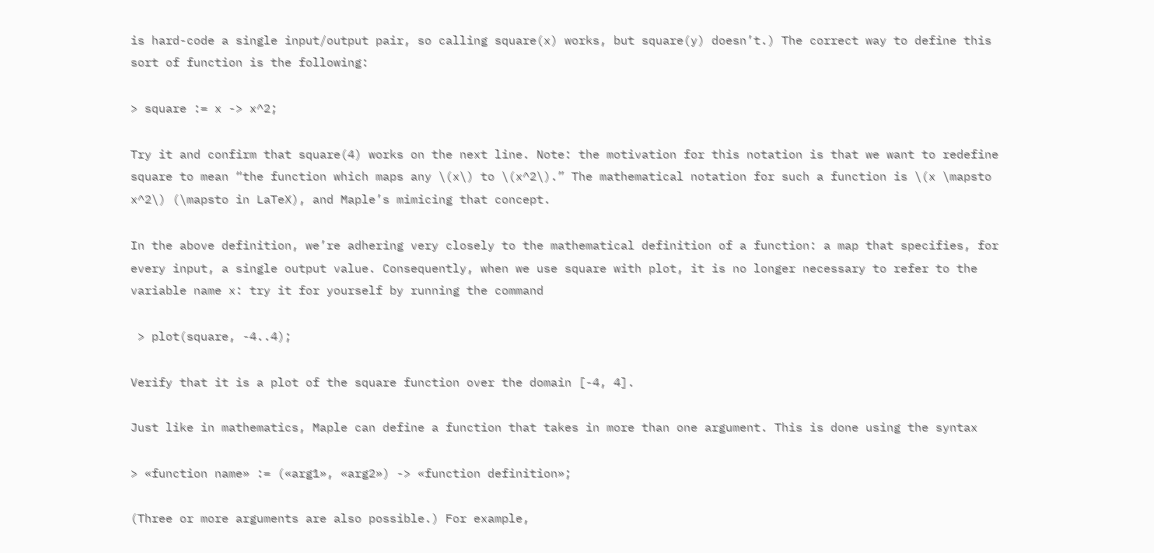is hard-code a single input/output pair, so calling square(x) works, but square(y) doesn’t.) The correct way to define this sort of function is the following:

> square := x -> x^2;

Try it and confirm that square(4) works on the next line. Note: the motivation for this notation is that we want to redefine square to mean “the function which maps any \(x\) to \(x^2\).” The mathematical notation for such a function is \(x \mapsto x^2\) (\mapsto in LaTeX), and Maple’s mimicing that concept.

In the above definition, we’re adhering very closely to the mathematical definition of a function: a map that specifies, for every input, a single output value. Consequently, when we use square with plot, it is no longer necessary to refer to the variable name x: try it for yourself by running the command

 > plot(square, -4..4);

Verify that it is a plot of the square function over the domain [-4, 4].

Just like in mathematics, Maple can define a function that takes in more than one argument. This is done using the syntax

> «function name» := («arg1», «arg2») -> «function definition»;

(Three or more arguments are also possible.) For example,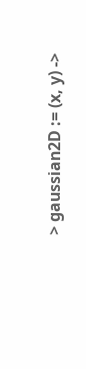> gaussian2D := (x, y) ->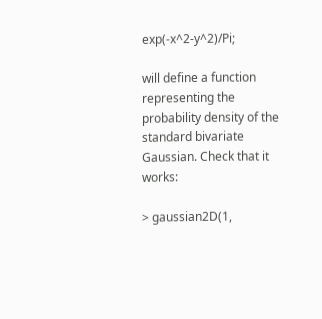exp(-x^2-y^2)/Pi;

will define a function representing the probability density of the standard bivariate Gaussian. Check that it works:

> gaussian2D(1,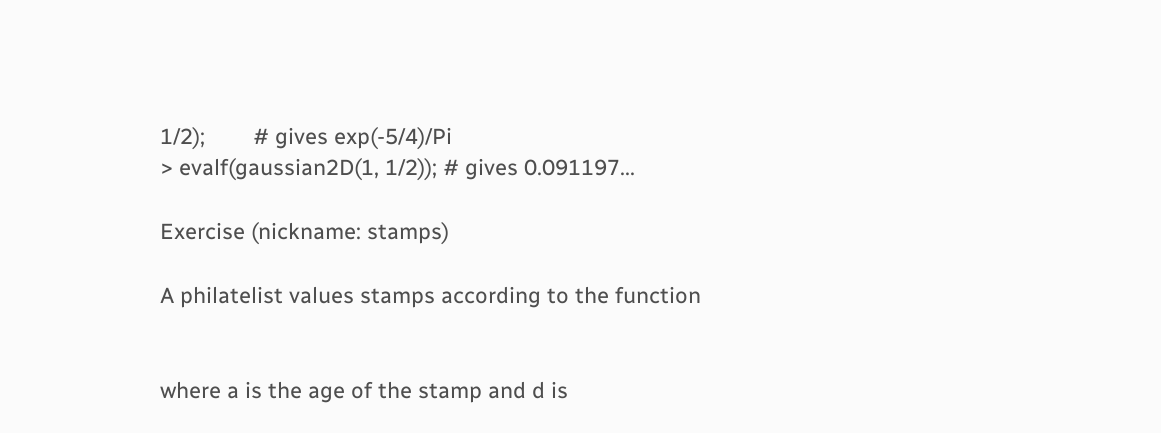1/2);        # gives exp(-5/4)/Pi
> evalf(gaussian2D(1, 1/2)); # gives 0.091197...

Exercise (nickname: stamps)

A philatelist values stamps according to the function


where a is the age of the stamp and d is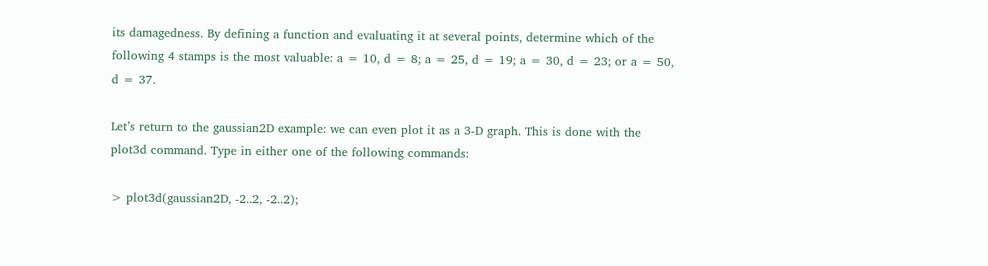its damagedness. By defining a function and evaluating it at several points, determine which of the following 4 stamps is the most valuable: a = 10, d = 8; a = 25, d = 19; a = 30, d = 23; or a = 50, d = 37.

Let’s return to the gaussian2D example: we can even plot it as a 3-D graph. This is done with the plot3d command. Type in either one of the following commands:

> plot3d(gaussian2D, -2..2, -2..2);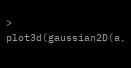> plot3d(gaussian2D(a,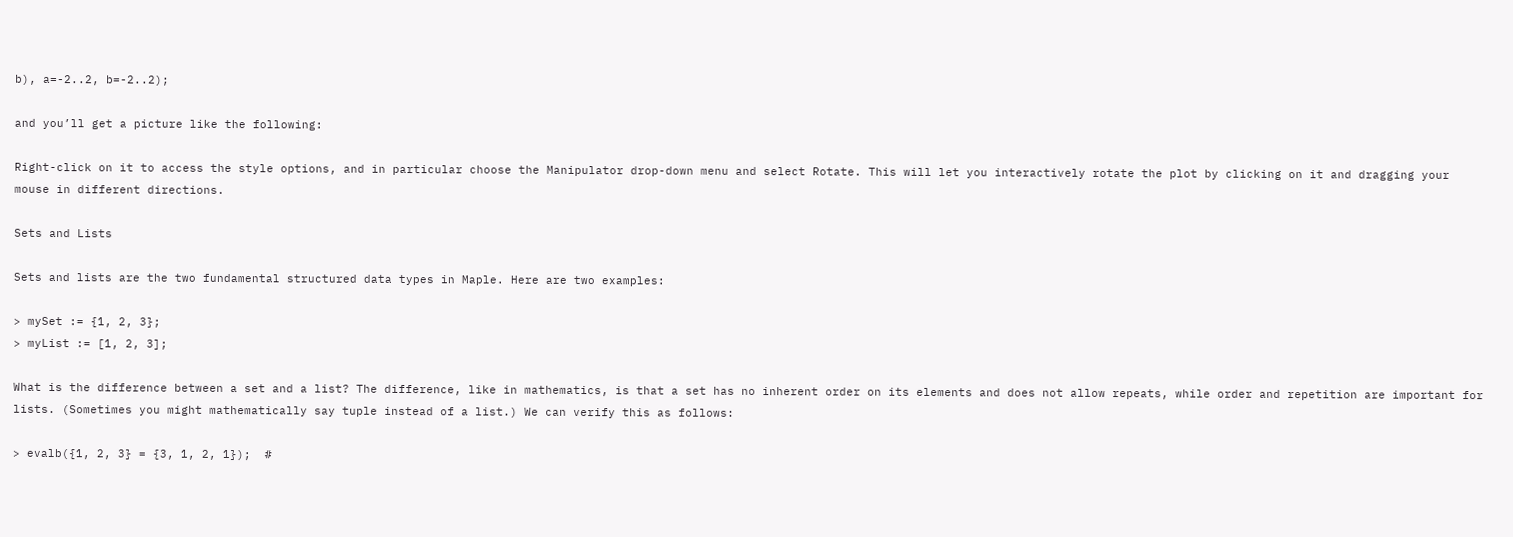b), a=-2..2, b=-2..2);

and you’ll get a picture like the following:

Right-click on it to access the style options, and in particular choose the Manipulator drop-down menu and select Rotate. This will let you interactively rotate the plot by clicking on it and dragging your mouse in different directions.

Sets and Lists

Sets and lists are the two fundamental structured data types in Maple. Here are two examples:

> mySet := {1, 2, 3};
> myList := [1, 2, 3];

What is the difference between a set and a list? The difference, like in mathematics, is that a set has no inherent order on its elements and does not allow repeats, while order and repetition are important for lists. (Sometimes you might mathematically say tuple instead of a list.) We can verify this as follows:

> evalb({1, 2, 3} = {3, 1, 2, 1});  #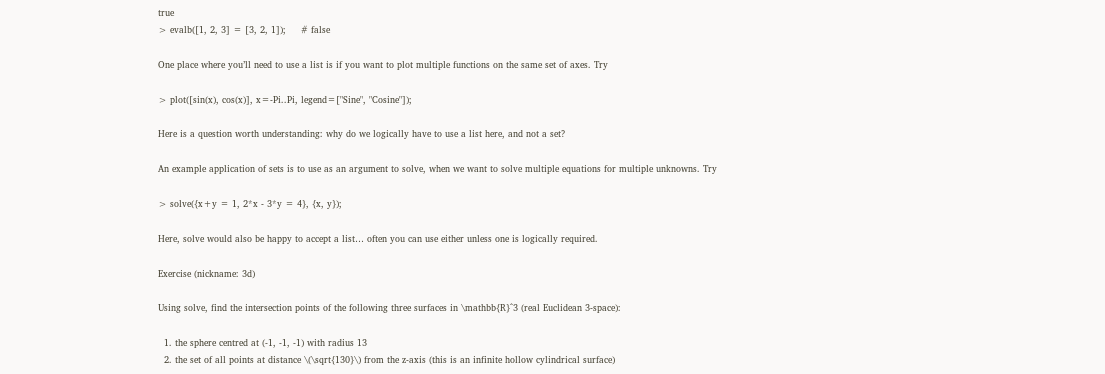true
> evalb([1, 2, 3] = [3, 2, 1]);     # false

One place where you’ll need to use a list is if you want to plot multiple functions on the same set of axes. Try

> plot([sin(x), cos(x)], x=-Pi..Pi, legend=["Sine", "Cosine"]);

Here is a question worth understanding: why do we logically have to use a list here, and not a set?

An example application of sets is to use as an argument to solve, when we want to solve multiple equations for multiple unknowns. Try

> solve({x+y = 1, 2*x - 3*y = 4}, {x, y});

Here, solve would also be happy to accept a list… often you can use either unless one is logically required.

Exercise (nickname: 3d)

Using solve, find the intersection points of the following three surfaces in \mathbb{R}^3 (real Euclidean 3-space):

  1. the sphere centred at (-1, -1, -1) with radius 13
  2. the set of all points at distance \(\sqrt{130}\) from the z-axis (this is an infinite hollow cylindrical surface)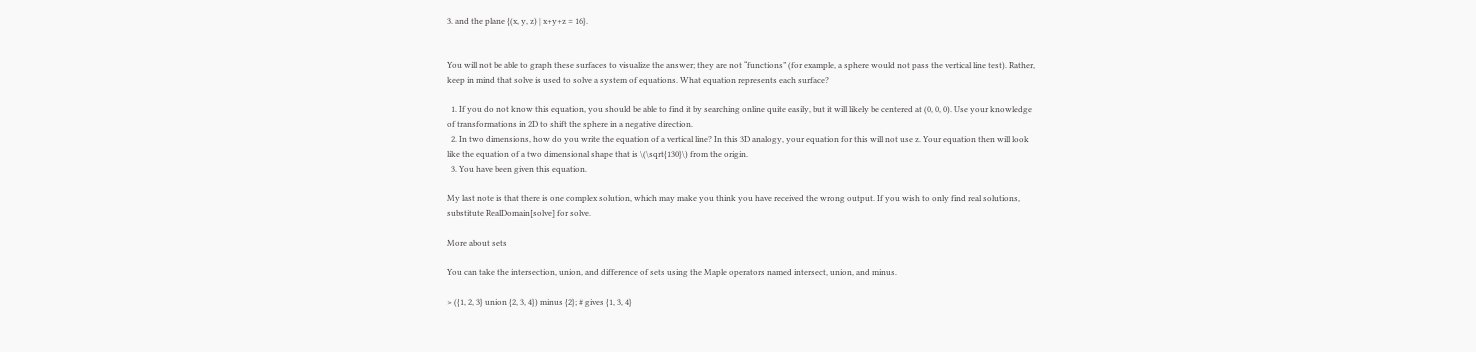3. and the plane {(x, y, z) | x+y+z = 16}.


You will not be able to graph these surfaces to visualize the answer; they are not “functions” (for example, a sphere would not pass the vertical line test). Rather, keep in mind that solve is used to solve a system of equations. What equation represents each surface?

  1. If you do not know this equation, you should be able to find it by searching online quite easily, but it will likely be centered at (0, 0, 0). Use your knowledge of transformations in 2D to shift the sphere in a negative direction.
  2. In two dimensions, how do you write the equation of a vertical line? In this 3D analogy, your equation for this will not use z. Your equation then will look like the equation of a two dimensional shape that is \(\sqrt{130}\) from the origin.
  3. You have been given this equation.

My last note is that there is one complex solution, which may make you think you have received the wrong output. If you wish to only find real solutions, substitute RealDomain[solve] for solve.

More about sets

You can take the intersection, union, and difference of sets using the Maple operators named intersect, union, and minus.

> ({1, 2, 3} union {2, 3, 4}) minus {2}; # gives {1, 3, 4}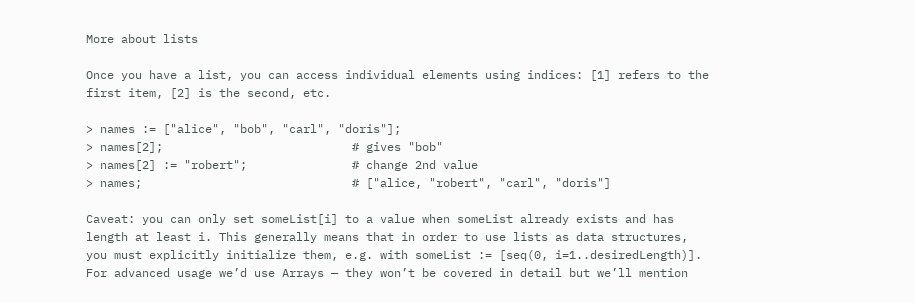More about lists

Once you have a list, you can access individual elements using indices: [1] refers to the first item, [2] is the second, etc.

> names := ["alice", "bob", "carl", "doris"];
> names[2];                           # gives "bob"
> names[2] := "robert";               # change 2nd value
> names;                              # ["alice, "robert", "carl", "doris"]

Caveat: you can only set someList[i] to a value when someList already exists and has length at least i. This generally means that in order to use lists as data structures, you must explicitly initialize them, e.g. with someList := [seq(0, i=1..desiredLength)]. For advanced usage we’d use Arrays — they won’t be covered in detail but we’ll mention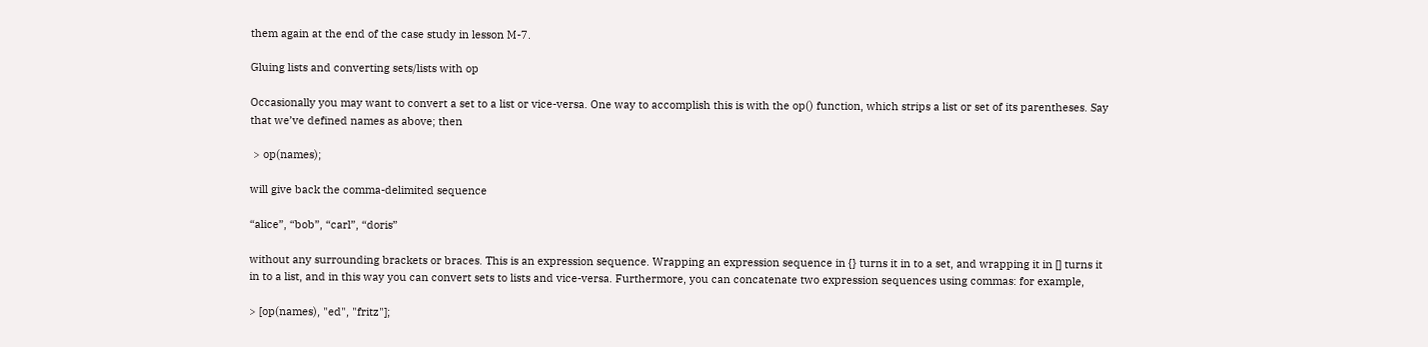them again at the end of the case study in lesson M-7.

Gluing lists and converting sets/lists with op

Occasionally you may want to convert a set to a list or vice-versa. One way to accomplish this is with the op() function, which strips a list or set of its parentheses. Say that we’ve defined names as above; then

 > op(names);

will give back the comma-delimited sequence

“alice”, “bob”, “carl”, “doris”

without any surrounding brackets or braces. This is an expression sequence. Wrapping an expression sequence in {} turns it in to a set, and wrapping it in [] turns it in to a list, and in this way you can convert sets to lists and vice-versa. Furthermore, you can concatenate two expression sequences using commas: for example,

> [op(names), "ed", "fritz"];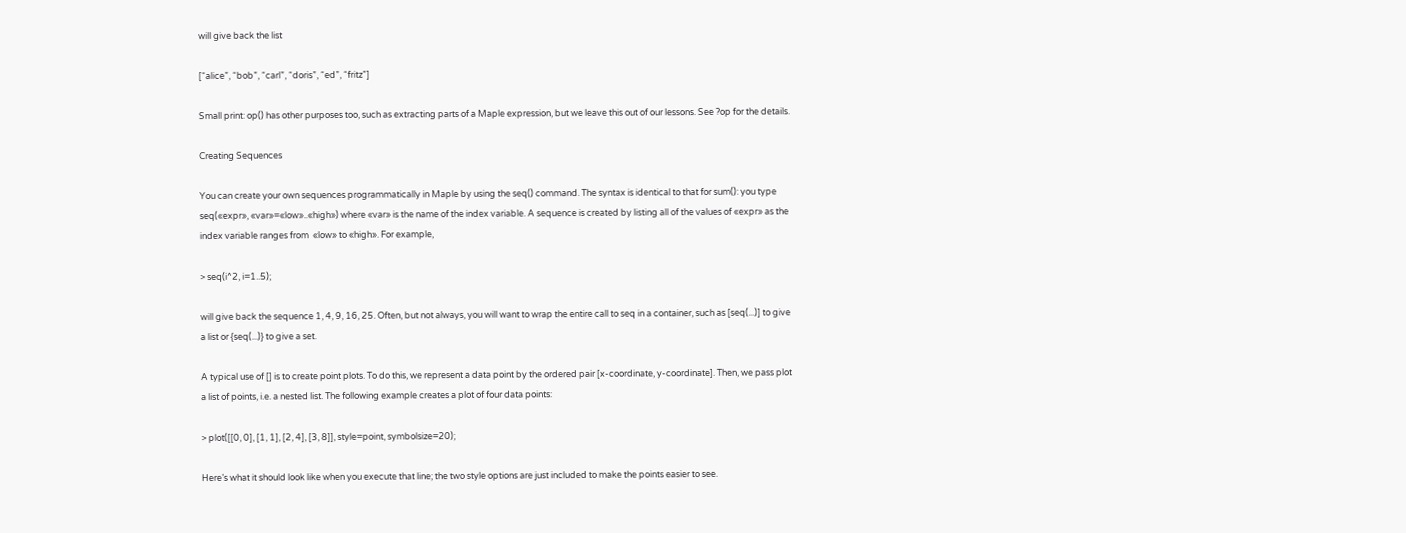will give back the list

[“alice”, “bob”, “carl”, “doris”, “ed”, “fritz”]

Small print: op() has other purposes too, such as extracting parts of a Maple expression, but we leave this out of our lessons. See ?op for the details.

Creating Sequences

You can create your own sequences programmatically in Maple by using the seq() command. The syntax is identical to that for sum(): you type seq(«expr», «var»=«low»..«high») where «var» is the name of the index variable. A sequence is created by listing all of the values of «expr» as the index variable ranges from  «low» to «high». For example,

> seq(i^2, i=1..5);

will give back the sequence 1, 4, 9, 16, 25. Often, but not always, you will want to wrap the entire call to seq in a container, such as [seq(...)] to give a list or {seq(...)} to give a set.

A typical use of [] is to create point plots. To do this, we represent a data point by the ordered pair [x-coordinate, y-coordinate]. Then, we pass plot a list of points, i.e. a nested list. The following example creates a plot of four data points:

> plot([[0, 0], [1, 1], [2, 4], [3, 8]], style=point, symbolsize=20);

Here’s what it should look like when you execute that line; the two style options are just included to make the points easier to see.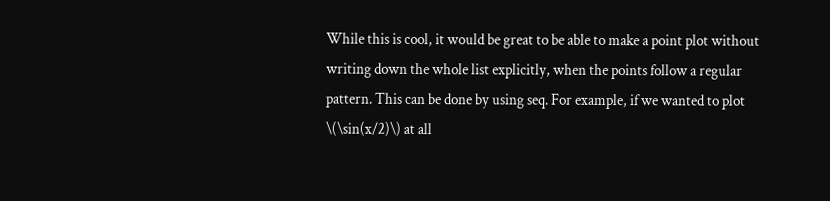While this is cool, it would be great to be able to make a point plot without writing down the whole list explicitly, when the points follow a regular pattern. This can be done by using seq. For example, if we wanted to plot \(\sin(x/2)\) at all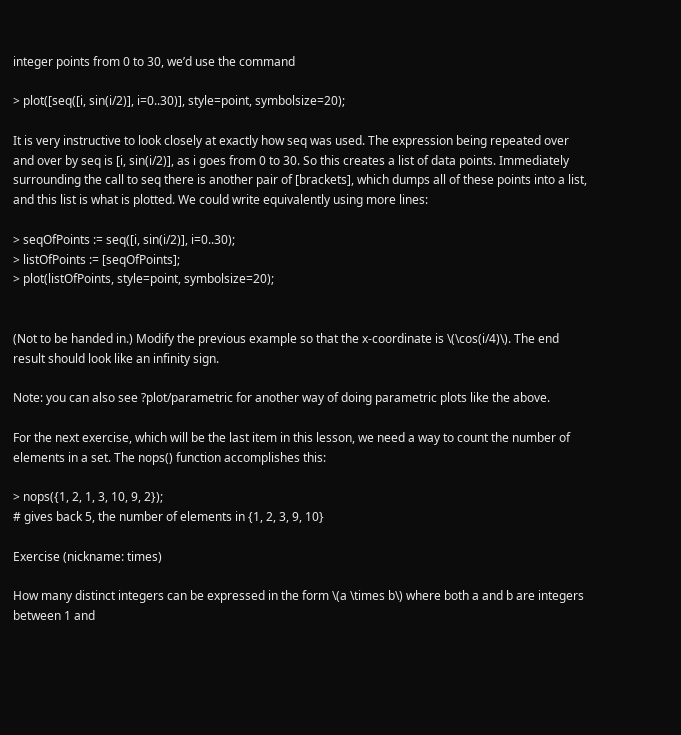integer points from 0 to 30, we’d use the command

> plot([seq([i, sin(i/2)], i=0..30)], style=point, symbolsize=20);

It is very instructive to look closely at exactly how seq was used. The expression being repeated over and over by seq is [i, sin(i/2)], as i goes from 0 to 30. So this creates a list of data points. Immediately surrounding the call to seq there is another pair of [brackets], which dumps all of these points into a list, and this list is what is plotted. We could write equivalently using more lines:

> seqOfPoints := seq([i, sin(i/2)], i=0..30);
> listOfPoints := [seqOfPoints];
> plot(listOfPoints, style=point, symbolsize=20);


(Not to be handed in.) Modify the previous example so that the x-coordinate is \(\cos(i/4)\). The end result should look like an infinity sign.

Note: you can also see ?plot/parametric for another way of doing parametric plots like the above.

For the next exercise, which will be the last item in this lesson, we need a way to count the number of elements in a set. The nops() function accomplishes this:

> nops({1, 2, 1, 3, 10, 9, 2});
# gives back 5, the number of elements in {1, 2, 3, 9, 10}

Exercise (nickname: times)

How many distinct integers can be expressed in the form \(a \times b\) where both a and b are integers between 1 and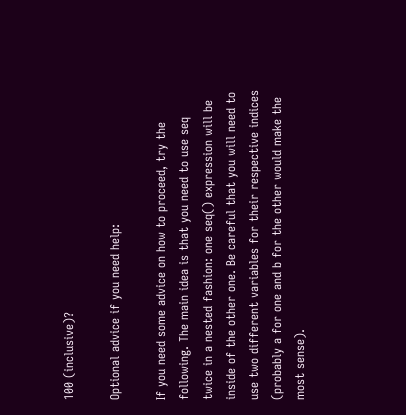100 (inclusive)?

Optional advice if you need help:

If you need some advice on how to proceed, try the following. The main idea is that you need to use seq twice in a nested fashion: one seq() expression will be inside of the other one. Be careful that you will need to use two different variables for their respective indices (probably a for one and b for the other would make the most sense).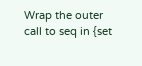Wrap the outer call to seq in {set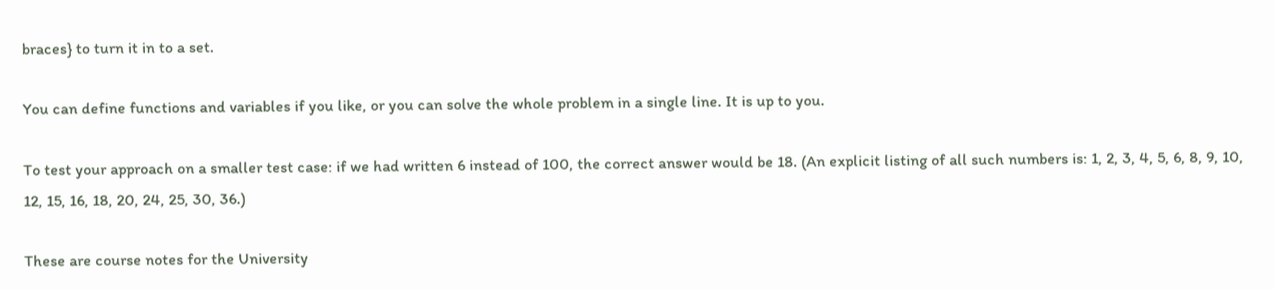braces} to turn it in to a set.

You can define functions and variables if you like, or you can solve the whole problem in a single line. It is up to you.

To test your approach on a smaller test case: if we had written 6 instead of 100, the correct answer would be 18. (An explicit listing of all such numbers is: 1, 2, 3, 4, 5, 6, 8, 9, 10, 12, 15, 16, 18, 20, 24, 25, 30, 36.)

These are course notes for the University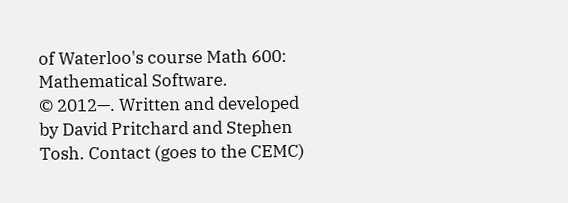of Waterloo's course Math 600: Mathematical Software.
© 2012—. Written and developed by David Pritchard and Stephen Tosh. Contact (goes to the CEMC)